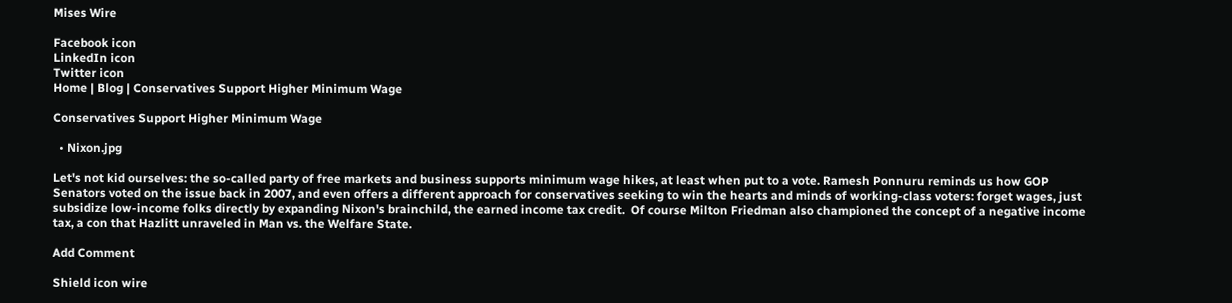Mises Wire

Facebook icon
LinkedIn icon
Twitter icon
Home | Blog | Conservatives Support Higher Minimum Wage

Conservatives Support Higher Minimum Wage

  • Nixon.jpg

Let's not kid ourselves: the so-called party of free markets and business supports minimum wage hikes, at least when put to a vote. Ramesh Ponnuru reminds us how GOP Senators voted on the issue back in 2007, and even offers a different approach for conservatives seeking to win the hearts and minds of working-class voters: forget wages, just subsidize low-income folks directly by expanding Nixon's brainchild, the earned income tax credit.  Of course Milton Friedman also championed the concept of a negative income tax, a con that Hazlitt unraveled in Man vs. the Welfare State.

Add Comment

Shield icon wire